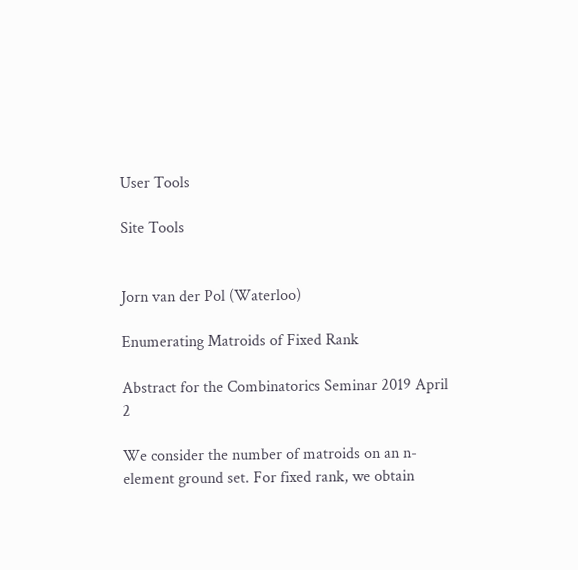User Tools

Site Tools


Jorn van der Pol (Waterloo)

Enumerating Matroids of Fixed Rank

Abstract for the Combinatorics Seminar 2019 April 2

We consider the number of matroids on an n-element ground set. For fixed rank, we obtain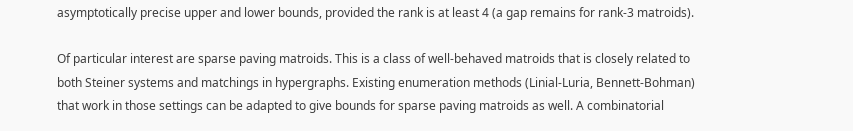asymptotically precise upper and lower bounds, provided the rank is at least 4 (a gap remains for rank-3 matroids).

Of particular interest are sparse paving matroids. This is a class of well-behaved matroids that is closely related to both Steiner systems and matchings in hypergraphs. Existing enumeration methods (Linial-Luria, Bennett-Bohman) that work in those settings can be adapted to give bounds for sparse paving matroids as well. A combinatorial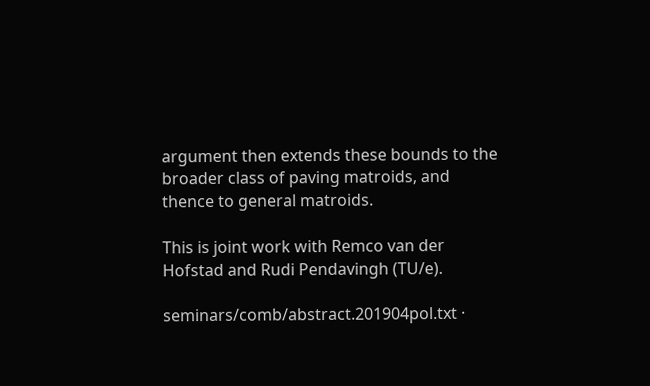argument then extends these bounds to the broader class of paving matroids, and thence to general matroids.

This is joint work with Remco van der Hofstad and Rudi Pendavingh (TU/e).

seminars/comb/abstract.201904pol.txt ·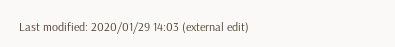Last modified: 2020/01/29 14:03 (external edit)